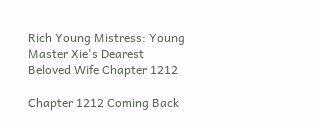Rich Young Mistress: Young Master Xie's Dearest Beloved Wife Chapter 1212

Chapter 1212 Coming Back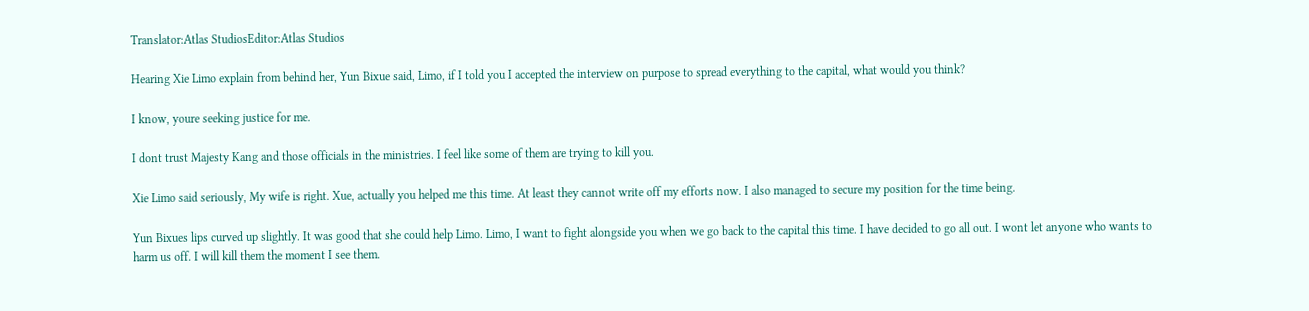Translator:Atlas StudiosEditor:Atlas Studios

Hearing Xie Limo explain from behind her, Yun Bixue said, Limo, if I told you I accepted the interview on purpose to spread everything to the capital, what would you think?

I know, youre seeking justice for me.

I dont trust Majesty Kang and those officials in the ministries. I feel like some of them are trying to kill you.

Xie Limo said seriously, My wife is right. Xue, actually you helped me this time. At least they cannot write off my efforts now. I also managed to secure my position for the time being.

Yun Bixues lips curved up slightly. It was good that she could help Limo. Limo, I want to fight alongside you when we go back to the capital this time. I have decided to go all out. I wont let anyone who wants to harm us off. I will kill them the moment I see them.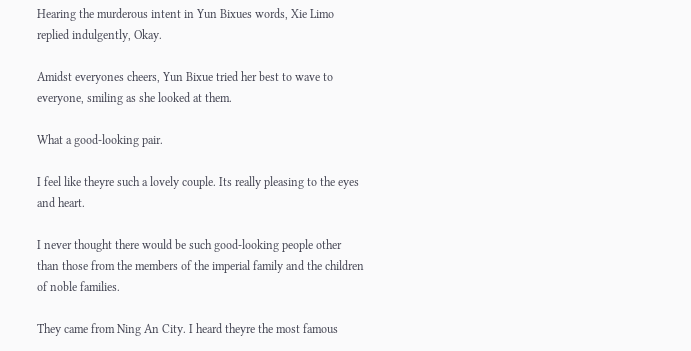Hearing the murderous intent in Yun Bixues words, Xie Limo replied indulgently, Okay.

Amidst everyones cheers, Yun Bixue tried her best to wave to everyone, smiling as she looked at them.

What a good-looking pair.

I feel like theyre such a lovely couple. Its really pleasing to the eyes and heart.

I never thought there would be such good-looking people other than those from the members of the imperial family and the children of noble families.

They came from Ning An City. I heard theyre the most famous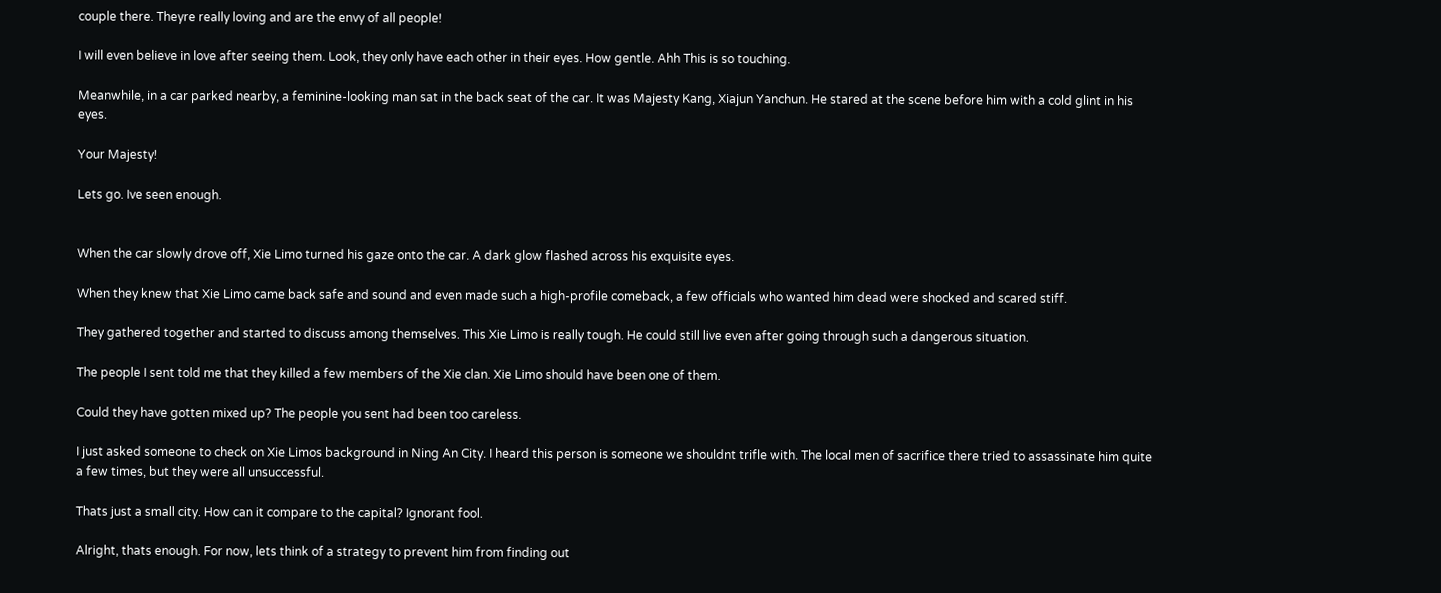couple there. Theyre really loving and are the envy of all people!

I will even believe in love after seeing them. Look, they only have each other in their eyes. How gentle. Ahh This is so touching.

Meanwhile, in a car parked nearby, a feminine-looking man sat in the back seat of the car. It was Majesty Kang, Xiajun Yanchun. He stared at the scene before him with a cold glint in his eyes.

Your Majesty!

Lets go. Ive seen enough.


When the car slowly drove off, Xie Limo turned his gaze onto the car. A dark glow flashed across his exquisite eyes.

When they knew that Xie Limo came back safe and sound and even made such a high-profile comeback, a few officials who wanted him dead were shocked and scared stiff.

They gathered together and started to discuss among themselves. This Xie Limo is really tough. He could still live even after going through such a dangerous situation.

The people I sent told me that they killed a few members of the Xie clan. Xie Limo should have been one of them.

Could they have gotten mixed up? The people you sent had been too careless.

I just asked someone to check on Xie Limos background in Ning An City. I heard this person is someone we shouldnt trifle with. The local men of sacrifice there tried to assassinate him quite a few times, but they were all unsuccessful.

Thats just a small city. How can it compare to the capital? Ignorant fool.

Alright, thats enough. For now, lets think of a strategy to prevent him from finding out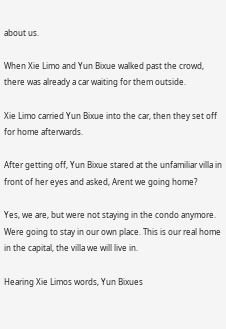about us.

When Xie Limo and Yun Bixue walked past the crowd, there was already a car waiting for them outside.

Xie Limo carried Yun Bixue into the car, then they set off for home afterwards.

After getting off, Yun Bixue stared at the unfamiliar villa in front of her eyes and asked, Arent we going home?

Yes, we are, but were not staying in the condo anymore. Were going to stay in our own place. This is our real home in the capital, the villa we will live in.

Hearing Xie Limos words, Yun Bixues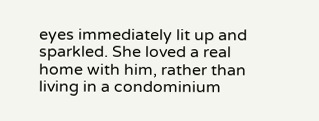eyes immediately lit up and sparkled. She loved a real home with him, rather than living in a condominium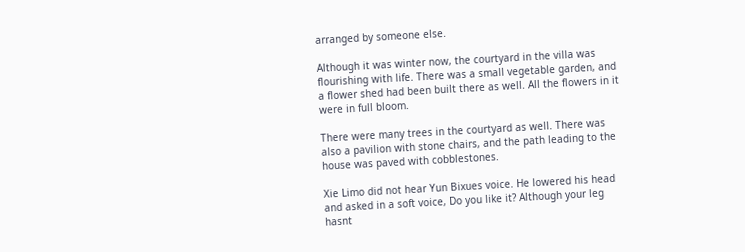arranged by someone else.

Although it was winter now, the courtyard in the villa was flourishing with life. There was a small vegetable garden, and a flower shed had been built there as well. All the flowers in it were in full bloom.

There were many trees in the courtyard as well. There was also a pavilion with stone chairs, and the path leading to the house was paved with cobblestones.

Xie Limo did not hear Yun Bixues voice. He lowered his head and asked in a soft voice, Do you like it? Although your leg hasnt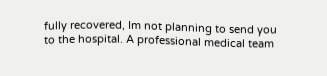fully recovered, Im not planning to send you to the hospital. A professional medical team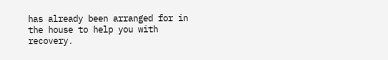has already been arranged for in the house to help you with recovery.